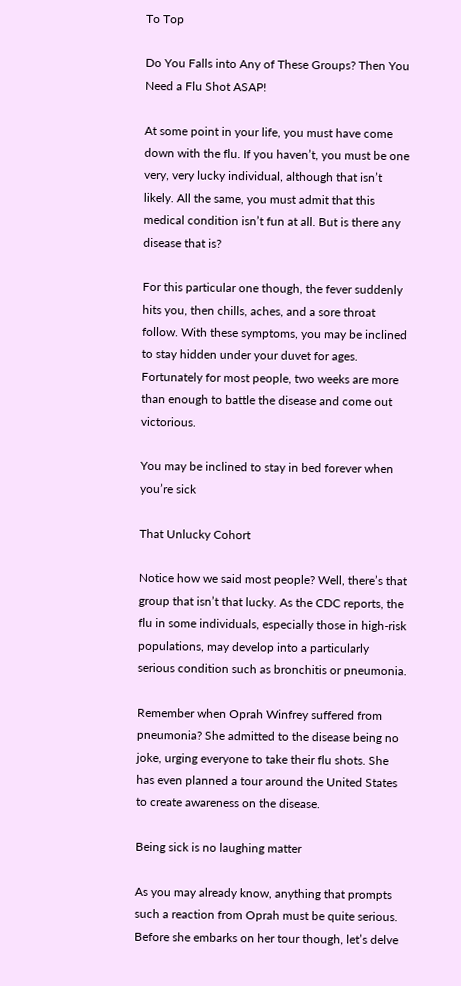To Top

Do You Falls into Any of These Groups? Then You Need a Flu Shot ASAP!

At some point in your life, you must have come down with the flu. If you haven’t, you must be one very, very lucky individual, although that isn’t likely. All the same, you must admit that this medical condition isn’t fun at all. But is there any disease that is?

For this particular one though, the fever suddenly hits you, then chills, aches, and a sore throat follow. With these symptoms, you may be inclined to stay hidden under your duvet for ages. Fortunately for most people, two weeks are more than enough to battle the disease and come out victorious.

You may be inclined to stay in bed forever when you’re sick

That Unlucky Cohort

Notice how we said most people? Well, there’s that group that isn’t that lucky. As the CDC reports, the flu in some individuals, especially those in high-risk populations, may develop into a particularly serious condition such as bronchitis or pneumonia.

Remember when Oprah Winfrey suffered from pneumonia? She admitted to the disease being no joke, urging everyone to take their flu shots. She has even planned a tour around the United States to create awareness on the disease.

Being sick is no laughing matter

As you may already know, anything that prompts such a reaction from Oprah must be quite serious. Before she embarks on her tour though, let’s delve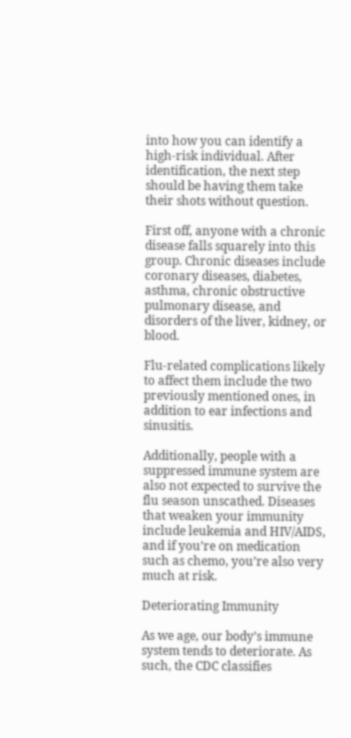into how you can identify a high-risk individual. After identification, the next step should be having them take their shots without question.

First off, anyone with a chronic disease falls squarely into this group. Chronic diseases include coronary diseases, diabetes, asthma, chronic obstructive pulmonary disease, and disorders of the liver, kidney, or blood.

Flu-related complications likely to affect them include the two previously mentioned ones, in addition to ear infections and sinusitis.

Additionally, people with a suppressed immune system are also not expected to survive the flu season unscathed. Diseases that weaken your immunity include leukemia and HIV/AIDS, and if you’re on medication such as chemo, you’re also very much at risk.

Deteriorating Immunity

As we age, our body’s immune system tends to deteriorate. As such, the CDC classifies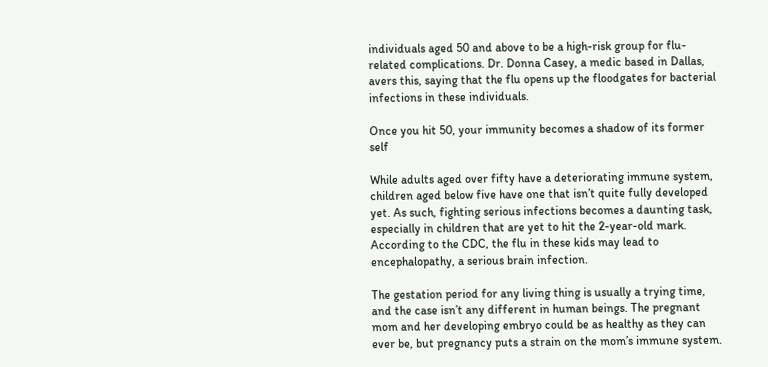individuals aged 50 and above to be a high-risk group for flu-related complications. Dr. Donna Casey, a medic based in Dallas, avers this, saying that the flu opens up the floodgates for bacterial infections in these individuals.

Once you hit 50, your immunity becomes a shadow of its former self

While adults aged over fifty have a deteriorating immune system, children aged below five have one that isn’t quite fully developed yet. As such, fighting serious infections becomes a daunting task, especially in children that are yet to hit the 2-year-old mark. According to the CDC, the flu in these kids may lead to encephalopathy, a serious brain infection.

The gestation period for any living thing is usually a trying time, and the case isn’t any different in human beings. The pregnant mom and her developing embryo could be as healthy as they can ever be, but pregnancy puts a strain on the mom’s immune system.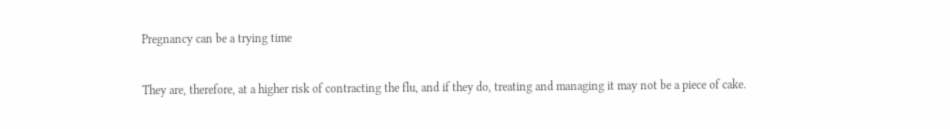Pregnancy can be a trying time

They are, therefore, at a higher risk of contracting the flu, and if they do, treating and managing it may not be a piece of cake.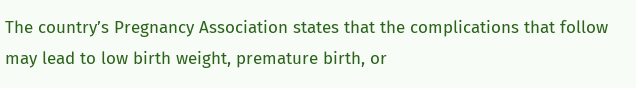The country’s Pregnancy Association states that the complications that follow may lead to low birth weight, premature birth, or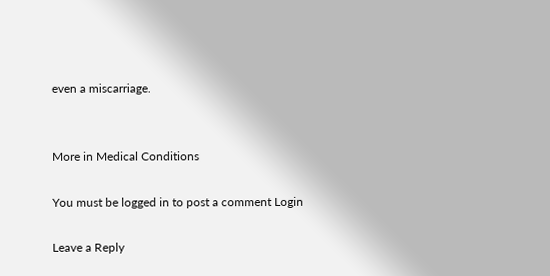even a miscarriage.


More in Medical Conditions

You must be logged in to post a comment Login

Leave a Reply